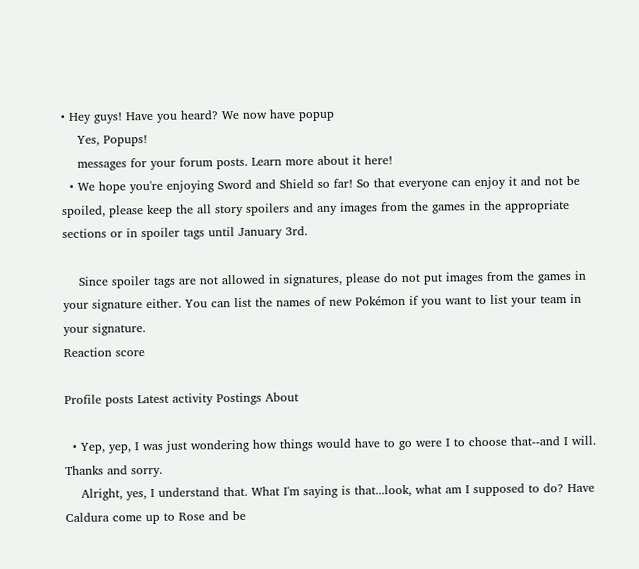• Hey guys! Have you heard? We now have popup
    Yes, Popups!
    messages for your forum posts. Learn more about it here!
  • We hope you're enjoying Sword and Shield so far! So that everyone can enjoy it and not be spoiled, please keep the all story spoilers and any images from the games in the appropriate sections or in spoiler tags until January 3rd.

    Since spoiler tags are not allowed in signatures, please do not put images from the games in your signature either. You can list the names of new Pokémon if you want to list your team in your signature.
Reaction score

Profile posts Latest activity Postings About

  • Yep, yep, I was just wondering how things would have to go were I to choose that--and I will. Thanks and sorry.
    Alright, yes, I understand that. What I'm saying is that...look, what am I supposed to do? Have Caldura come up to Rose and be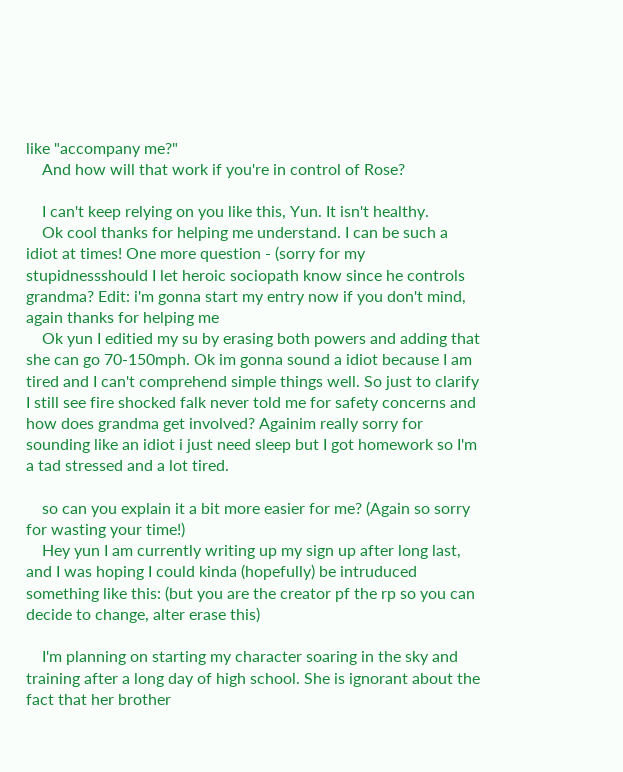like "accompany me?"
    And how will that work if you're in control of Rose?

    I can't keep relying on you like this, Yun. It isn't healthy.
    Ok cool thanks for helping me understand. I can be such a idiot at times! One more question - (sorry for my stupidnessshould I let heroic sociopath know since he controls grandma? Edit: i'm gonna start my entry now if you don't mind, again thanks for helping me
    Ok yun I editied my su by erasing both powers and adding that she can go 70-150mph. Ok im gonna sound a idiot because I am tired and I can't comprehend simple things well. So just to clarify I still see fire shocked falk never told me for safety concerns and how does grandma get involved? Againim really sorry for sounding like an idiot i just need sleep but I got homework so I'm a tad stressed and a lot tired.

    so can you explain it a bit more easier for me? (Again so sorry for wasting your time!)
    Hey yun I am currently writing up my sign up after long last, and I was hoping I could kinda (hopefully) be intruduced something like this: (but you are the creator pf the rp so you can decide to change, alter erase this)

    I'm planning on starting my character soaring in the sky and training after a long day of high school. She is ignorant about the fact that her brother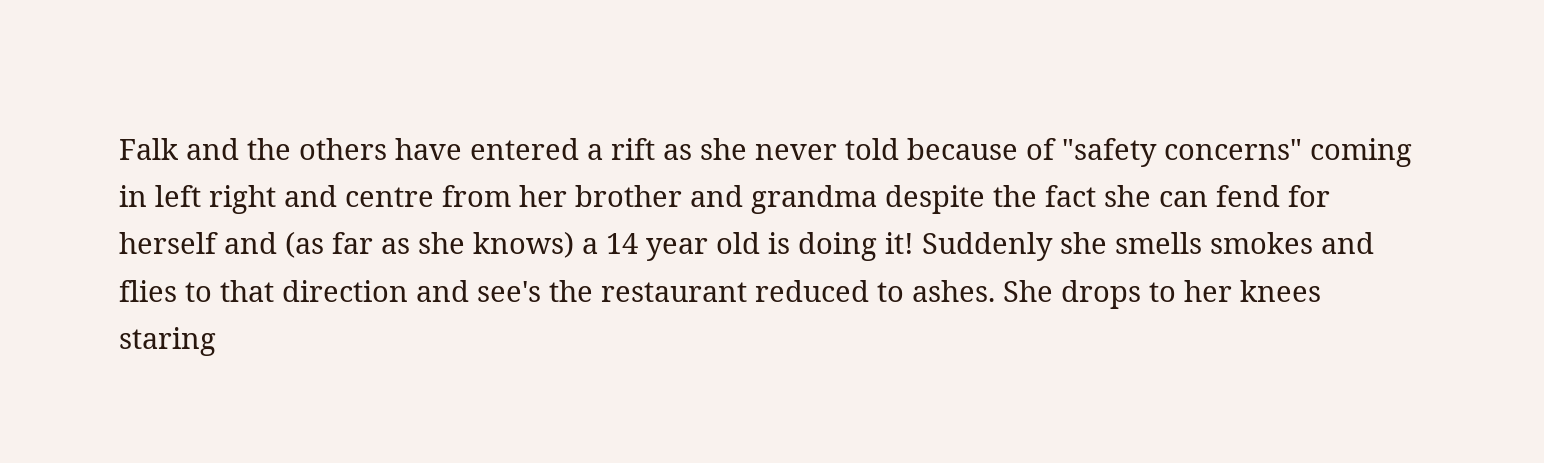Falk and the others have entered a rift as she never told because of "safety concerns" coming in left right and centre from her brother and grandma despite the fact she can fend for herself and (as far as she knows) a 14 year old is doing it! Suddenly she smells smokes and flies to that direction and see's the restaurant reduced to ashes. She drops to her knees staring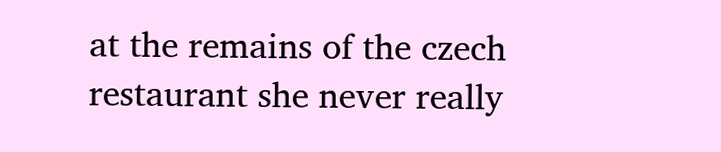at the remains of the czech restaurant she never really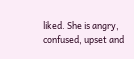liked. She is angry, confused, upset and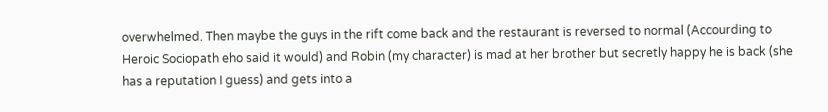overwhelmed. Then maybe the guys in the rift come back and the restaurant is reversed to normal (Accourding to Heroic Sociopath eho said it would) and Robin (my character) is mad at her brother but secretly happy he is back (she has a reputation I guess) and gets into a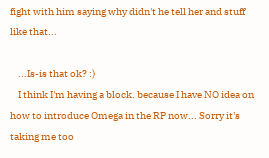fight with him saying why didn't he tell her and stuff like that...

    ...Is-is that ok? :)
    I think I'm having a block. because I have NO idea on how to introduce Omega in the RP now... Sorry it's taking me too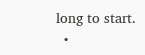long to start.
  •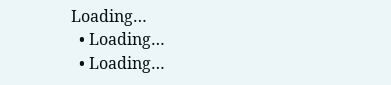Loading…
  • Loading…
  • Loading…